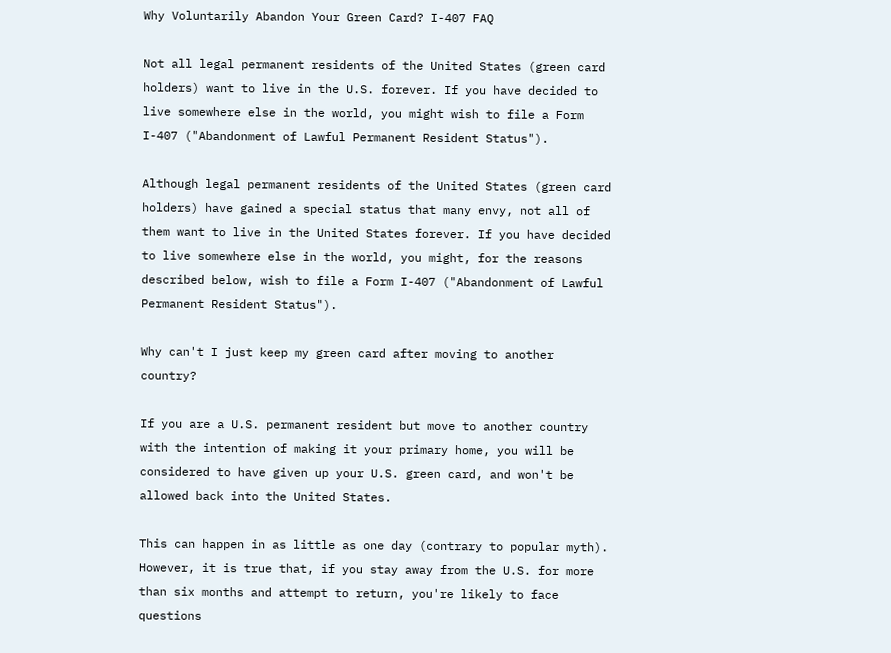Why Voluntarily Abandon Your Green Card? I-407 FAQ

Not all legal permanent residents of the United States (green card holders) want to live in the U.S. forever. If you have decided to live somewhere else in the world, you might wish to file a Form I-407 ("Abandonment of Lawful Permanent Resident Status").

Although legal permanent residents of the United States (green card holders) have gained a special status that many envy, not all of them want to live in the United States forever. If you have decided to live somewhere else in the world, you might, for the reasons described below, wish to file a Form I-407 ("Abandonment of Lawful Permanent Resident Status").

Why can't I just keep my green card after moving to another country?

If you are a U.S. permanent resident but move to another country with the intention of making it your primary home, you will be considered to have given up your U.S. green card, and won't be allowed back into the United States.

This can happen in as little as one day (contrary to popular myth). However, it is true that, if you stay away from the U.S. for more than six months and attempt to return, you're likely to face questions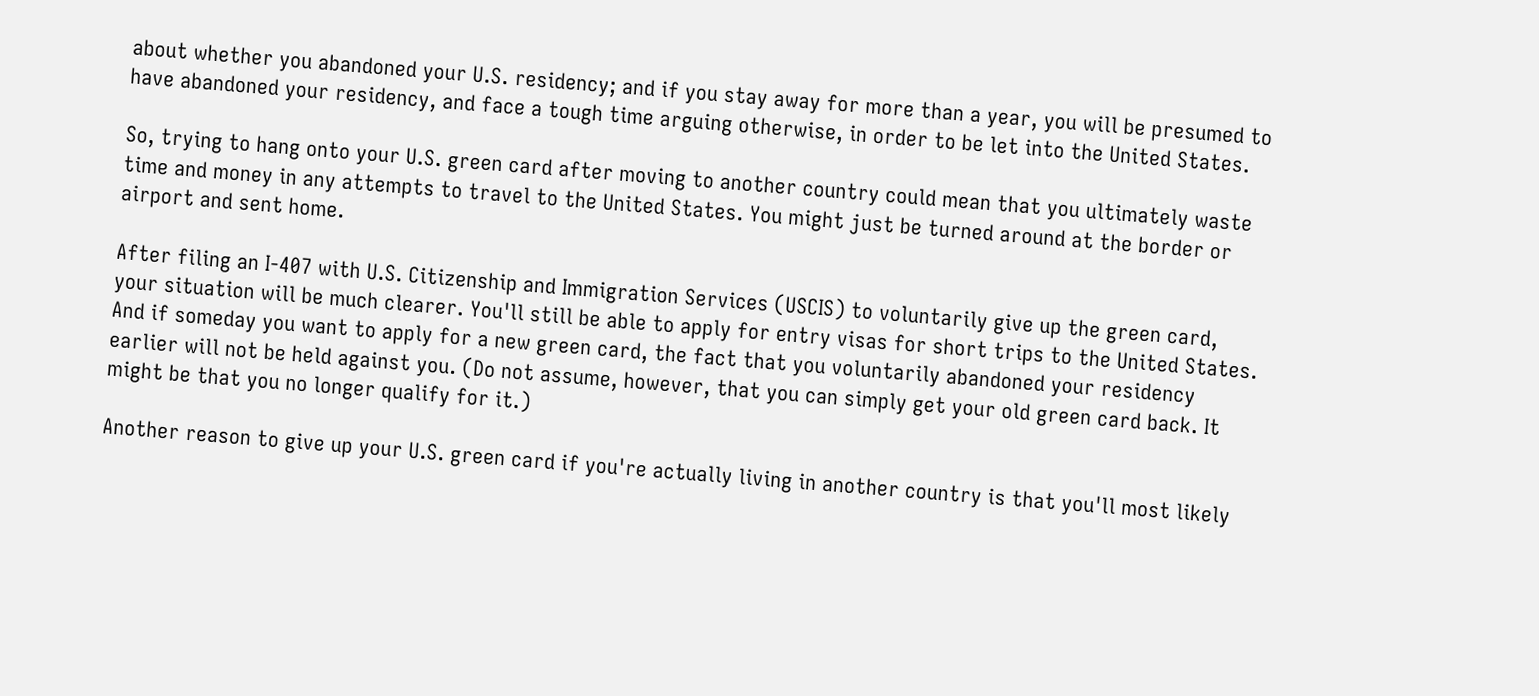about whether you abandoned your U.S. residency; and if you stay away for more than a year, you will be presumed to have abandoned your residency, and face a tough time arguing otherwise, in order to be let into the United States.

So, trying to hang onto your U.S. green card after moving to another country could mean that you ultimately waste time and money in any attempts to travel to the United States. You might just be turned around at the border or airport and sent home.

After filing an I-407 with U.S. Citizenship and Immigration Services (USCIS) to voluntarily give up the green card, your situation will be much clearer. You'll still be able to apply for entry visas for short trips to the United States. And if someday you want to apply for a new green card, the fact that you voluntarily abandoned your residency earlier will not be held against you. (Do not assume, however, that you can simply get your old green card back. It might be that you no longer qualify for it.)

Another reason to give up your U.S. green card if you're actually living in another country is that you'll most likely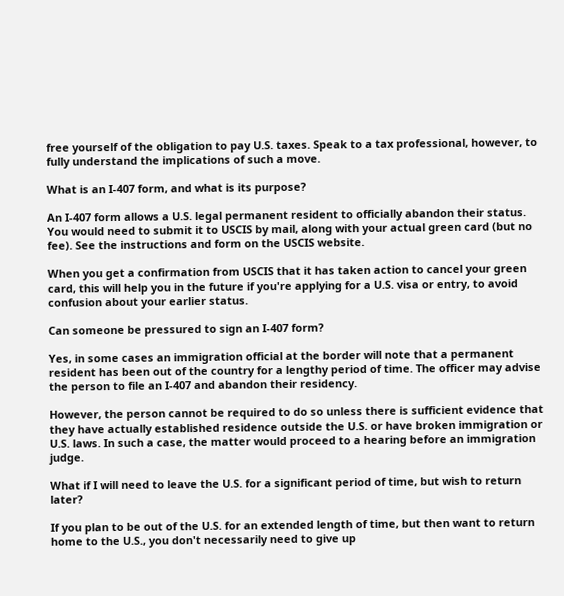free yourself of the obligation to pay U.S. taxes. Speak to a tax professional, however, to fully understand the implications of such a move.

What is an I-407 form, and what is its purpose?

An I-407 form allows a U.S. legal permanent resident to officially abandon their status. You would need to submit it to USCIS by mail, along with your actual green card (but no fee). See the instructions and form on the USCIS website.

When you get a confirmation from USCIS that it has taken action to cancel your green card, this will help you in the future if you're applying for a U.S. visa or entry, to avoid confusion about your earlier status.

Can someone be pressured to sign an I-407 form?

Yes, in some cases an immigration official at the border will note that a permanent resident has been out of the country for a lengthy period of time. The officer may advise the person to file an I-407 and abandon their residency.

However, the person cannot be required to do so unless there is sufficient evidence that they have actually established residence outside the U.S. or have broken immigration or U.S. laws. In such a case, the matter would proceed to a hearing before an immigration judge.

What if I will need to leave the U.S. for a significant period of time, but wish to return later?

If you plan to be out of the U.S. for an extended length of time, but then want to return home to the U.S., you don't necessarily need to give up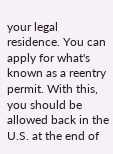your legal residence. You can apply for what's known as a reentry permit. With this, you should be allowed back in the U.S. at the end of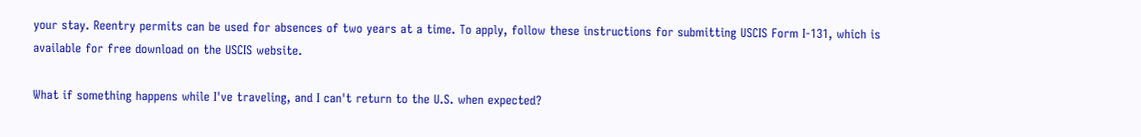your stay. Reentry permits can be used for absences of two years at a time. To apply, follow these instructions for submitting USCIS Form I-131, which is available for free download on the USCIS website.

What if something happens while I've traveling, and I can't return to the U.S. when expected?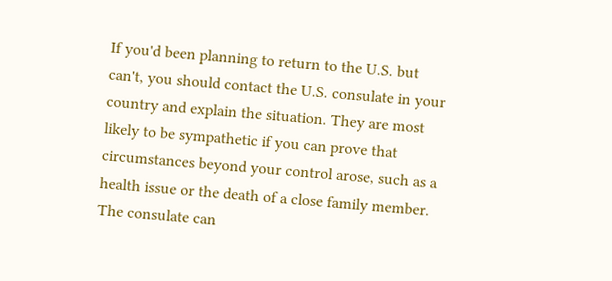If you'd been planning to return to the U.S. but can't, you should contact the U.S. consulate in your country and explain the situation. They are most likely to be sympathetic if you can prove that circumstances beyond your control arose, such as a health issue or the death of a close family member. The consulate can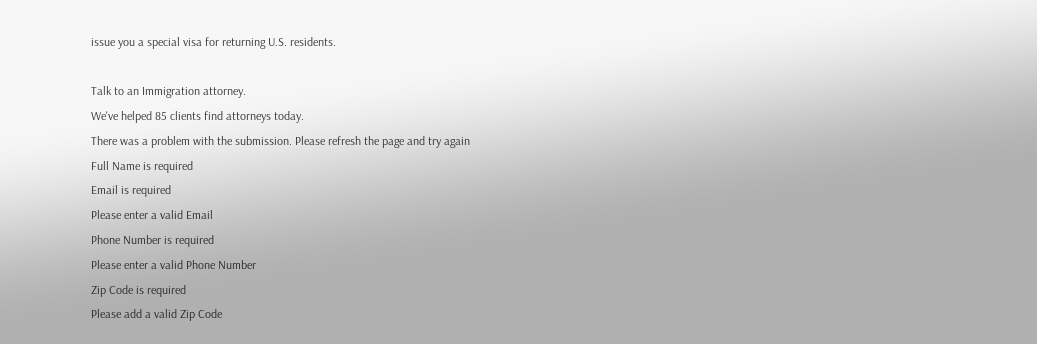issue you a special visa for returning U.S. residents.

Talk to an Immigration attorney.
We've helped 85 clients find attorneys today.
There was a problem with the submission. Please refresh the page and try again
Full Name is required
Email is required
Please enter a valid Email
Phone Number is required
Please enter a valid Phone Number
Zip Code is required
Please add a valid Zip Code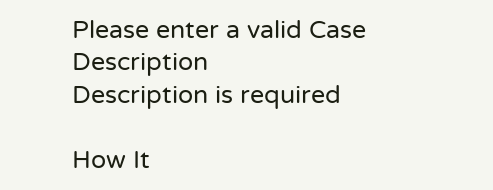Please enter a valid Case Description
Description is required

How It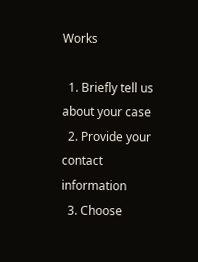Works

  1. Briefly tell us about your case
  2. Provide your contact information
  3. Choose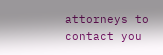attorneys to contact you